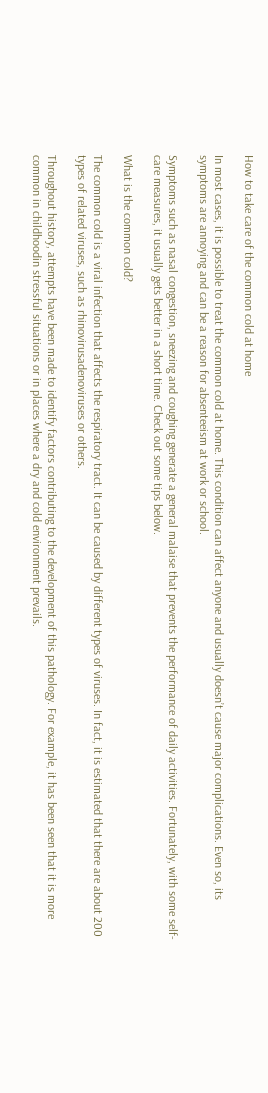How to take care of the common cold at home

In most cases, it is possible to treat the common cold at home. This condition can affect anyone and usually doesn’t cause major complications. Even so, its symptoms are annoying and can be a reason for absenteeism at work or school.

Symptoms such as nasal congestion, sneezing and coughing generate a general malaise that prevents the performance of daily activities. Fortunately, with some self-care measures, it usually gets better in a short time. Check out some tips below.

What is the common cold?

The common cold is a viral infection that affects the respiratory tract. It can be caused by different types of viruses. In fact, it is estimated that there are about 200 types of related viruses, such as rhinovirusadenoviruses or others.

Throughout history, attempts have been made to identify factors contributing to the development of this pathology. For example, it has been seen that it is more common in childhoodin stressful situations or in places where a dry and cold environment prevails.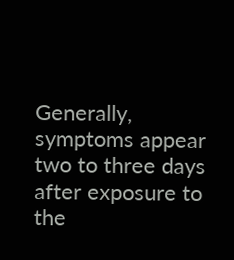Generally, symptoms appear two to three days after exposure to the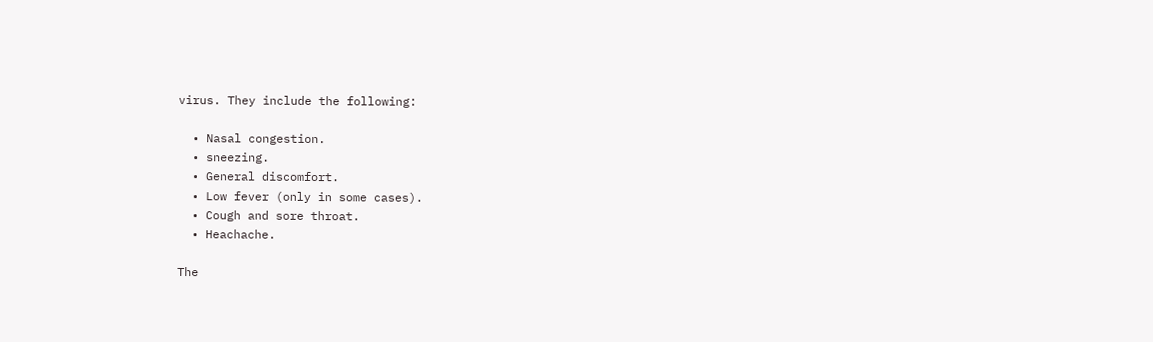virus. They include the following:

  • Nasal congestion.
  • sneezing.
  • General discomfort.
  • Low fever (only in some cases).
  • Cough and sore throat.
  • Heachache.

The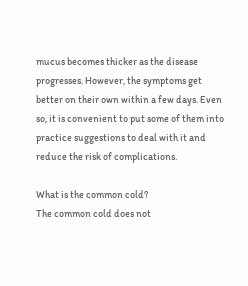mucus becomes thicker as the disease progresses. However, the symptoms get better on their own within a few days. Even so, it is convenient to put some of them into practice suggestions to deal with it and reduce the risk of complications.

What is the common cold?
The common cold does not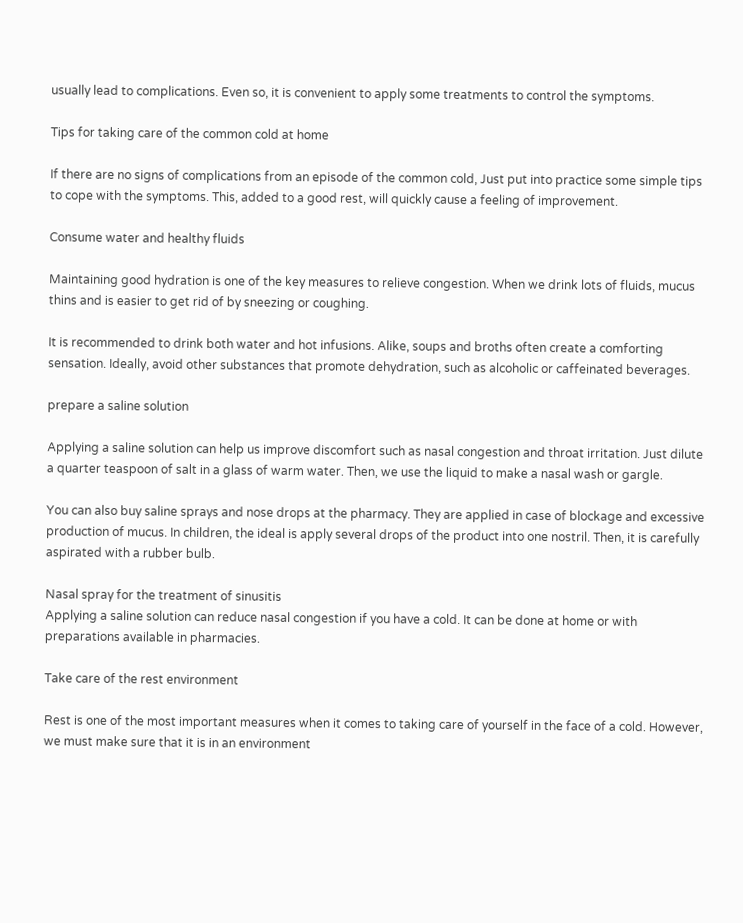usually lead to complications. Even so, it is convenient to apply some treatments to control the symptoms.

Tips for taking care of the common cold at home

If there are no signs of complications from an episode of the common cold, Just put into practice some simple tips to cope with the symptoms. This, added to a good rest, will quickly cause a feeling of improvement.

Consume water and healthy fluids

Maintaining good hydration is one of the key measures to relieve congestion. When we drink lots of fluids, mucus thins and is easier to get rid of by sneezing or coughing.

It is recommended to drink both water and hot infusions. Alike, soups and broths often create a comforting sensation. Ideally, avoid other substances that promote dehydration, such as alcoholic or caffeinated beverages.

prepare a saline solution

Applying a saline solution can help us improve discomfort such as nasal congestion and throat irritation. Just dilute a quarter teaspoon of salt in a glass of warm water. Then, we use the liquid to make a nasal wash or gargle.

You can also buy saline sprays and nose drops at the pharmacy. They are applied in case of blockage and excessive production of mucus. In children, the ideal is apply several drops of the product into one nostril. Then, it is carefully aspirated with a rubber bulb.

Nasal spray for the treatment of sinusitis
Applying a saline solution can reduce nasal congestion if you have a cold. It can be done at home or with preparations available in pharmacies.

Take care of the rest environment

Rest is one of the most important measures when it comes to taking care of yourself in the face of a cold. However, we must make sure that it is in an environment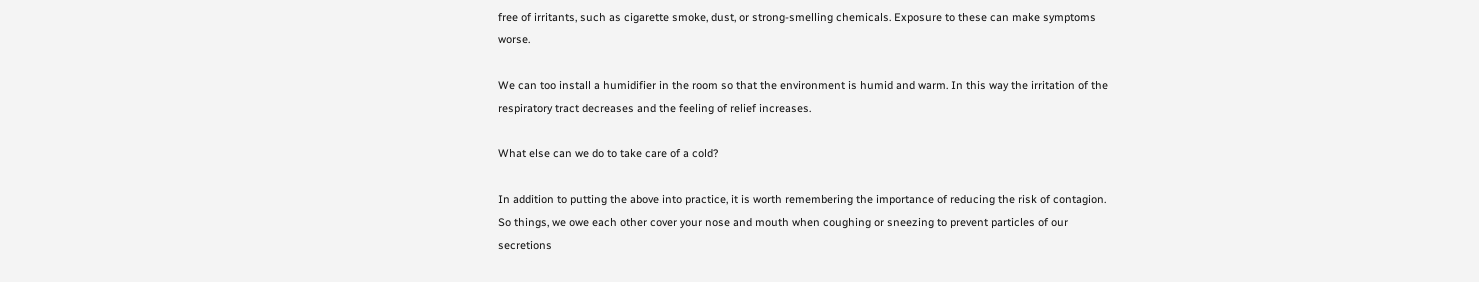free of irritants, such as cigarette smoke, dust, or strong-smelling chemicals. Exposure to these can make symptoms worse.

We can too install a humidifier in the room so that the environment is humid and warm. In this way the irritation of the respiratory tract decreases and the feeling of relief increases.

What else can we do to take care of a cold?

In addition to putting the above into practice, it is worth remembering the importance of reducing the risk of contagion. So things, we owe each other cover your nose and mouth when coughing or sneezing to prevent particles of our secretions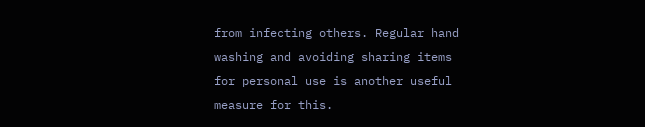from infecting others. Regular hand washing and avoiding sharing items for personal use is another useful measure for this.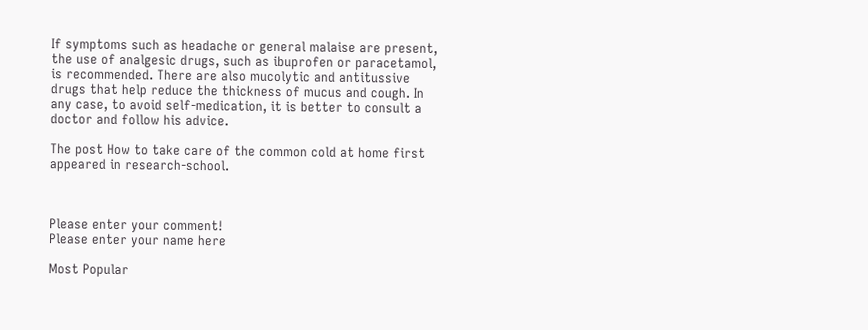If symptoms such as headache or general malaise are present, the use of analgesic drugs, such as ibuprofen or paracetamol, is recommended. There are also mucolytic and antitussive drugs that help reduce the thickness of mucus and cough. In any case, to avoid self-medication, it is better to consult a doctor and follow his advice.

The post How to take care of the common cold at home first appeared in research-school.



Please enter your comment!
Please enter your name here

Most Popular